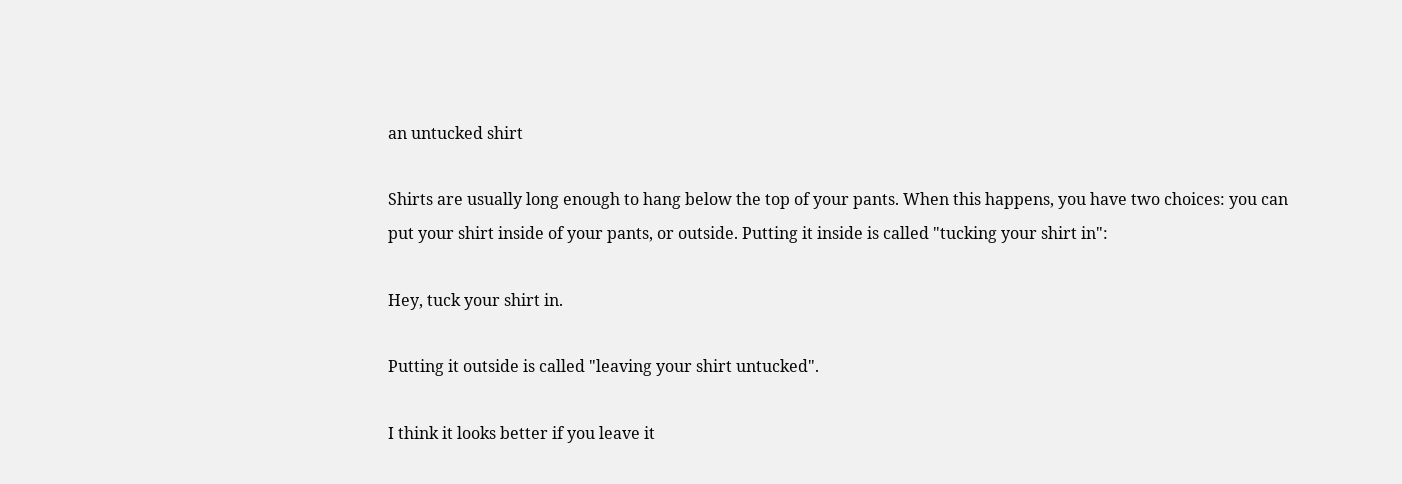an untucked shirt

Shirts are usually long enough to hang below the top of your pants. When this happens, you have two choices: you can put your shirt inside of your pants, or outside. Putting it inside is called "tucking your shirt in":

Hey, tuck your shirt in.

Putting it outside is called "leaving your shirt untucked".

I think it looks better if you leave it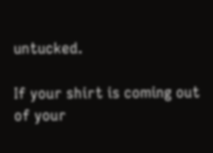untucked.

If your shirt is coming out of your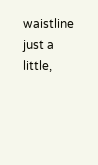waistline just a little,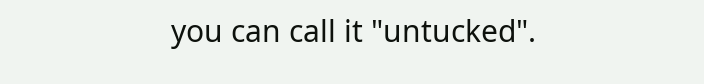you can call it "untucked".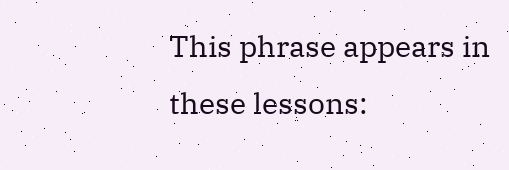This phrase appears in these lessons: